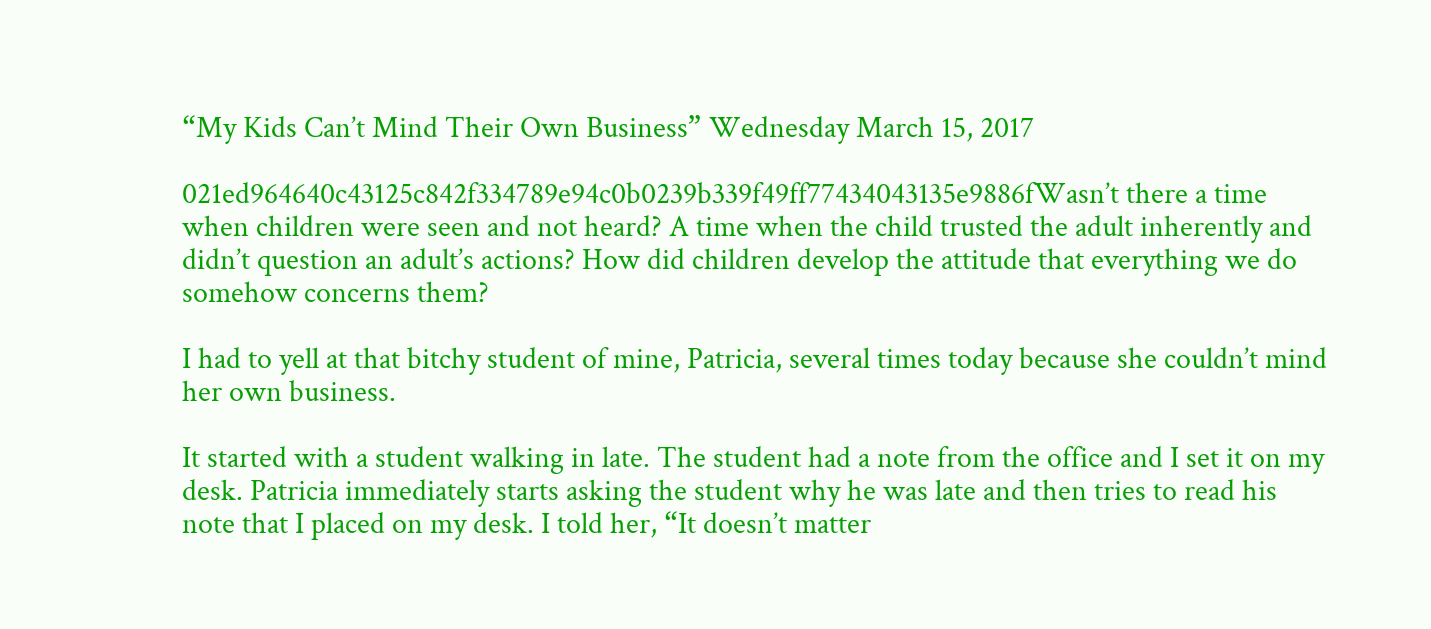“My Kids Can’t Mind Their Own Business” Wednesday March 15, 2017

021ed964640c43125c842f334789e94c0b0239b339f49ff77434043135e9886fWasn’t there a time when children were seen and not heard? A time when the child trusted the adult inherently and didn’t question an adult’s actions? How did children develop the attitude that everything we do somehow concerns them?

I had to yell at that bitchy student of mine, Patricia, several times today because she couldn’t mind her own business.

It started with a student walking in late. The student had a note from the office and I set it on my desk. Patricia immediately starts asking the student why he was late and then tries to read his note that I placed on my desk. I told her, “It doesn’t matter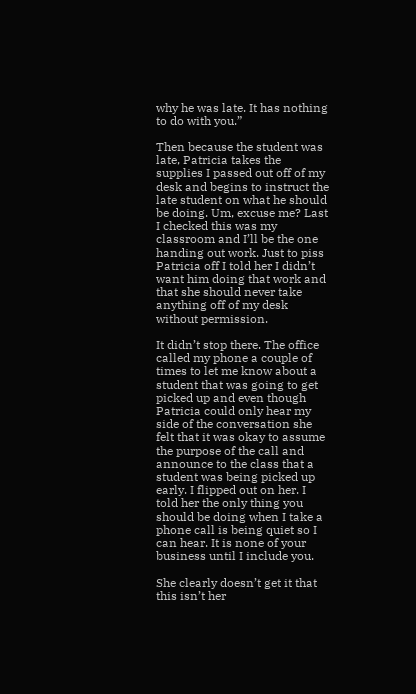why he was late. It has nothing to do with you.”

Then because the student was late, Patricia takes the supplies I passed out off of my desk and begins to instruct the late student on what he should be doing. Um, excuse me? Last I checked this was my classroom and I’ll be the one handing out work. Just to piss Patricia off I told her I didn’t want him doing that work and that she should never take anything off of my desk without permission.

It didn’t stop there. The office called my phone a couple of times to let me know about a student that was going to get picked up and even though Patricia could only hear my side of the conversation she felt that it was okay to assume the purpose of the call and announce to the class that a student was being picked up early. I flipped out on her. I told her the only thing you should be doing when I take a phone call is being quiet so I can hear. It is none of your business until I include you.

She clearly doesn’t get it that this isn’t her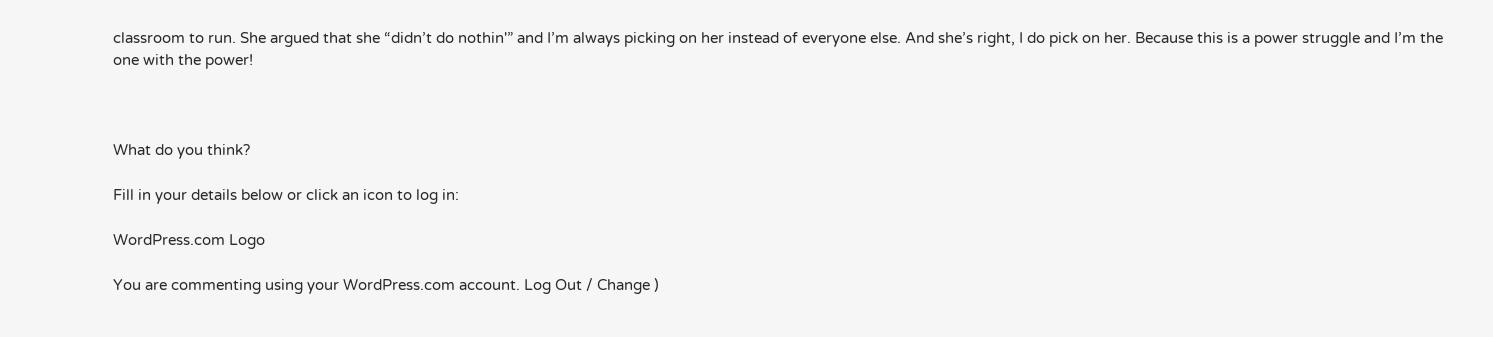classroom to run. She argued that she “didn’t do nothin'” and I’m always picking on her instead of everyone else. And she’s right, I do pick on her. Because this is a power struggle and I’m the one with the power!



What do you think?

Fill in your details below or click an icon to log in:

WordPress.com Logo

You are commenting using your WordPress.com account. Log Out / Change )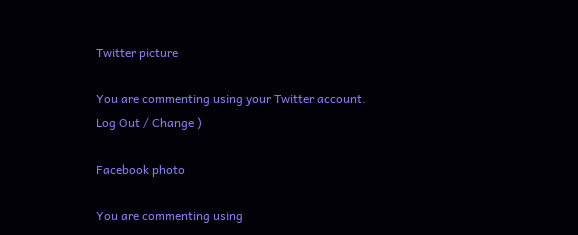Twitter picture

You are commenting using your Twitter account. Log Out / Change )

Facebook photo

You are commenting using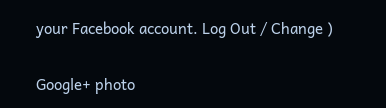your Facebook account. Log Out / Change )

Google+ photo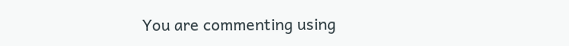You are commenting using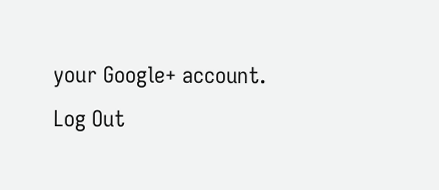your Google+ account. Log Out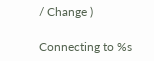/ Change )

Connecting to %s